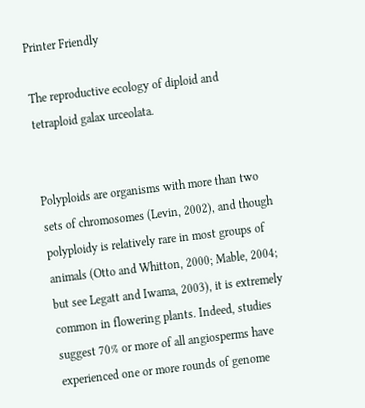Printer Friendly

The reproductive ecology of diploid and tetraploid galax urceolata.


Polyploids are organisms with more than two sets of chromosomes (Levin, 2002), and though polyploidy is relatively rare in most groups of animals (Otto and Whitton, 2000; Mable, 2004; but see Legatt and Iwama, 2003), it is extremely common in flowering plants. Indeed, studies suggest 70% or more of all angiosperms have experienced one or more rounds of genome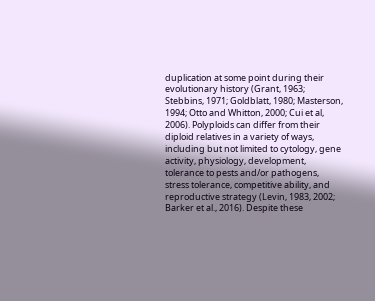duplication at some point during their evolutionary history (Grant, 1963; Stebbins, 1971; Goldblatt, 1980; Masterson, 1994; Otto and Whitton, 2000; Cui et al, 2006). Polyploids can differ from their diploid relatives in a variety of ways, including but not limited to cytology, gene activity, physiology, development, tolerance to pests and/or pathogens, stress tolerance, competitive ability, and reproductive strategy (Levin, 1983, 2002; Barker et al., 2016). Despite these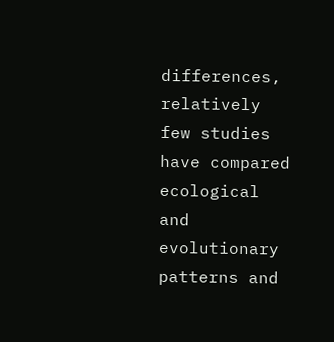differences, relatively few studies have compared ecological and evolutionary patterns and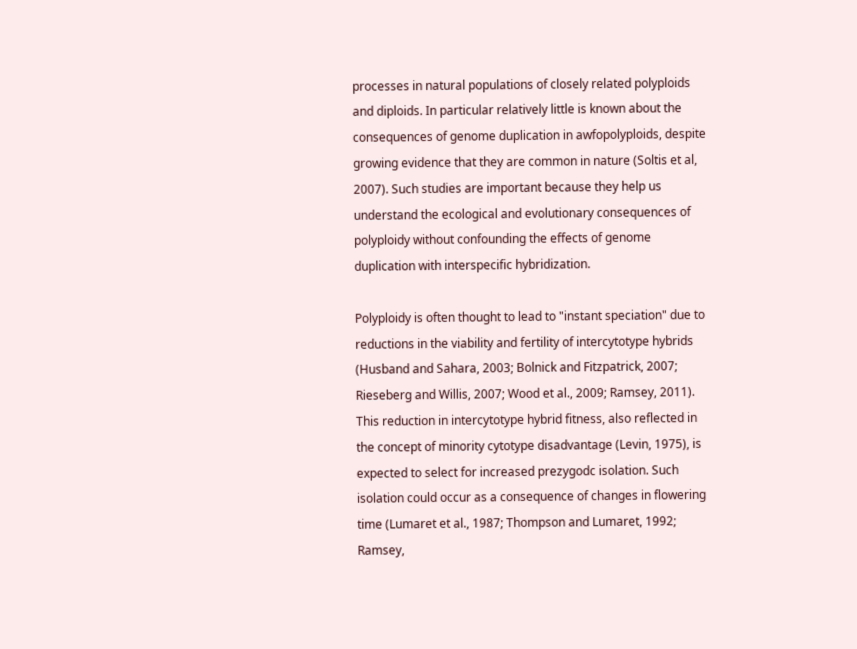processes in natural populations of closely related polyploids and diploids. In particular relatively little is known about the consequences of genome duplication in awfopolyploids, despite growing evidence that they are common in nature (Soltis et al, 2007). Such studies are important because they help us understand the ecological and evolutionary consequences of polyploidy without confounding the effects of genome duplication with interspecific hybridization.

Polyploidy is often thought to lead to "instant speciation" due to reductions in the viability and fertility of intercytotype hybrids (Husband and Sahara, 2003; Bolnick and Fitzpatrick, 2007; Rieseberg and Willis, 2007; Wood et al., 2009; Ramsey, 2011). This reduction in intercytotype hybrid fitness, also reflected in the concept of minority cytotype disadvantage (Levin, 1975), is expected to select for increased prezygodc isolation. Such isolation could occur as a consequence of changes in flowering time (Lumaret et al., 1987; Thompson and Lumaret, 1992; Ramsey,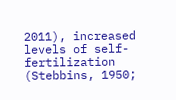2011), increased levels of self-fertilization (Stebbins, 1950;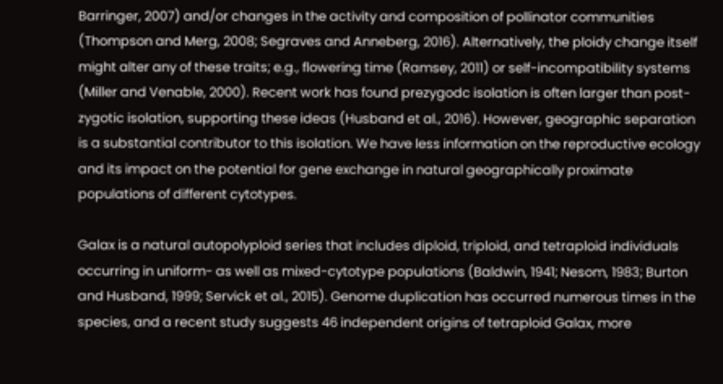Barringer, 2007) and/or changes in the activity and composition of pollinator communities (Thompson and Merg, 2008; Segraves and Anneberg, 2016). Alternatively, the ploidy change itself might alter any of these traits; e.g., flowering time (Ramsey, 2011) or self-incompatibility systems (Miller and Venable, 2000). Recent work has found prezygodc isolation is often larger than post-zygotic isolation, supporting these ideas (Husband et al., 2016). However, geographic separation is a substantial contributor to this isolation. We have less information on the reproductive ecology and its impact on the potential for gene exchange in natural geographically proximate populations of different cytotypes.

Galax is a natural autopolyploid series that includes diploid, triploid, and tetraploid individuals occurring in uniform- as well as mixed-cytotype populations (Baldwin, 1941; Nesom, 1983; Burton and Husband, 1999; Servick et al., 2015). Genome duplication has occurred numerous times in the species, and a recent study suggests 46 independent origins of tetraploid Galax, more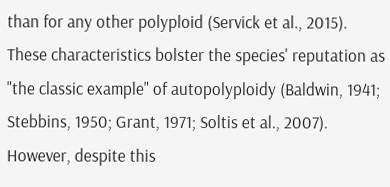than for any other polyploid (Servick et al., 2015). These characteristics bolster the species' reputation as "the classic example" of autopolyploidy (Baldwin, 1941; Stebbins, 1950; Grant, 1971; Soltis et al., 2007). However, despite this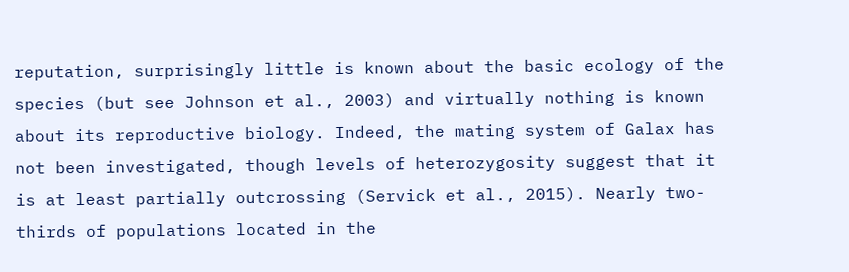reputation, surprisingly little is known about the basic ecology of the species (but see Johnson et al., 2003) and virtually nothing is known about its reproductive biology. Indeed, the mating system of Galax has not been investigated, though levels of heterozygosity suggest that it is at least partially outcrossing (Servick et al., 2015). Nearly two-thirds of populations located in the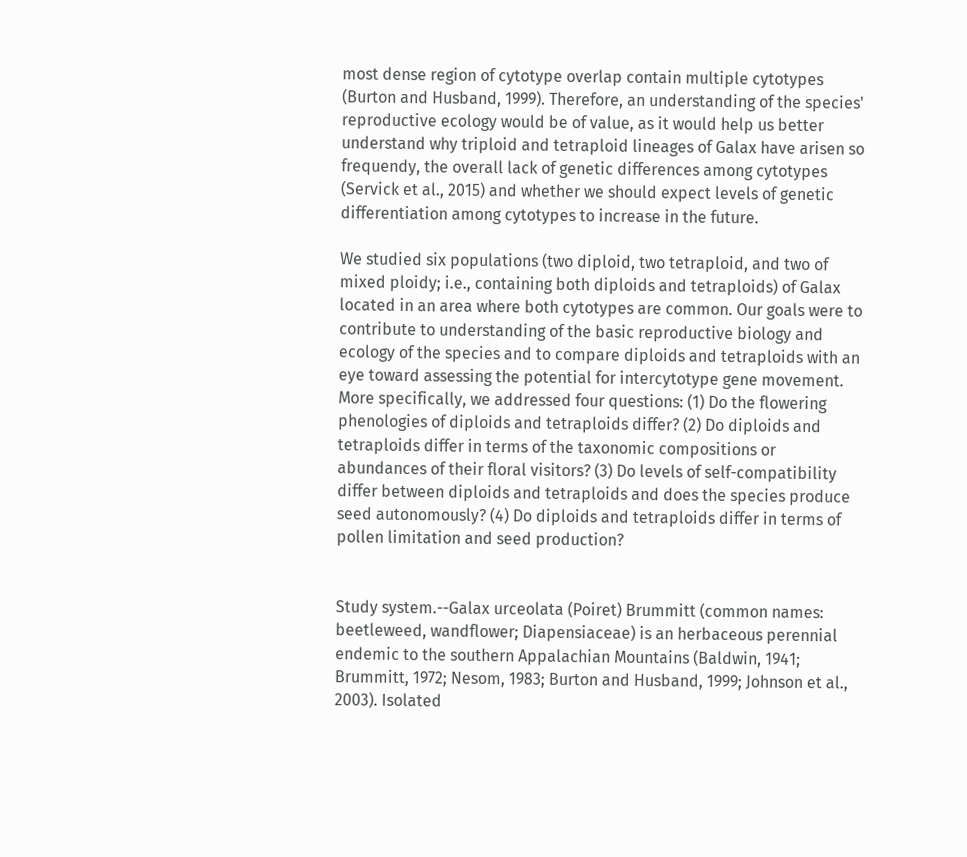most dense region of cytotype overlap contain multiple cytotypes (Burton and Husband, 1999). Therefore, an understanding of the species' reproductive ecology would be of value, as it would help us better understand why triploid and tetraploid lineages of Galax have arisen so frequendy, the overall lack of genetic differences among cytotypes (Servick et al., 2015) and whether we should expect levels of genetic differentiation among cytotypes to increase in the future.

We studied six populations (two diploid, two tetraploid, and two of mixed ploidy; i.e., containing both diploids and tetraploids) of Galax located in an area where both cytotypes are common. Our goals were to contribute to understanding of the basic reproductive biology and ecology of the species and to compare diploids and tetraploids with an eye toward assessing the potential for intercytotype gene movement. More specifically, we addressed four questions: (1) Do the flowering phenologies of diploids and tetraploids differ? (2) Do diploids and tetraploids differ in terms of the taxonomic compositions or abundances of their floral visitors? (3) Do levels of self-compatibility differ between diploids and tetraploids and does the species produce seed autonomously? (4) Do diploids and tetraploids differ in terms of pollen limitation and seed production?


Study system.--Galax urceolata (Poiret) Brummitt (common names: beetleweed, wandflower; Diapensiaceae) is an herbaceous perennial endemic to the southern Appalachian Mountains (Baldwin, 1941; Brummitt, 1972; Nesom, 1983; Burton and Husband, 1999; Johnson et al., 2003). Isolated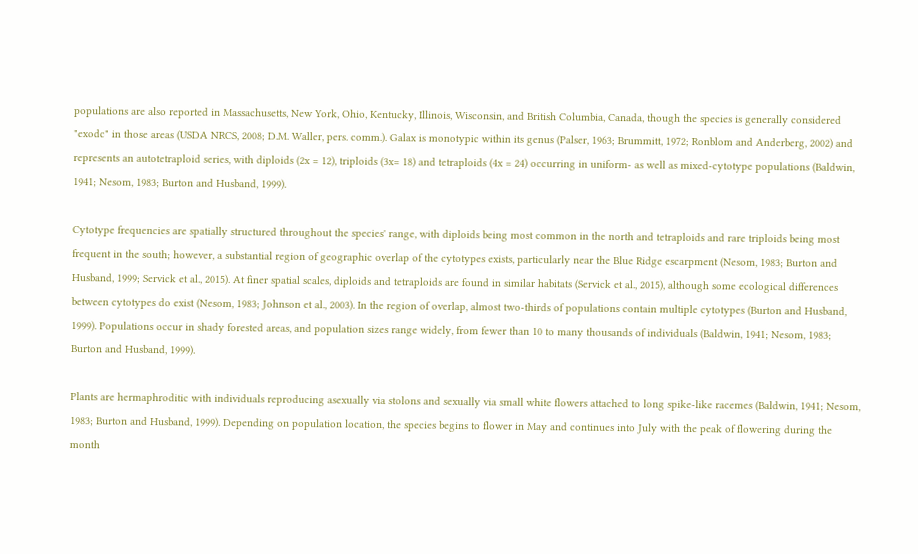populations are also reported in Massachusetts, New York, Ohio, Kentucky, Illinois, Wisconsin, and British Columbia, Canada, though the species is generally considered "exodc" in those areas (USDA NRCS, 2008; D.M. Waller, pers. comm.). Galax is monotypic within its genus (Palser, 1963; Brummitt, 1972; Ronblom and Anderberg, 2002) and represents an autotetraploid series, with diploids (2x = 12), triploids (3x= 18) and tetraploids (4x = 24) occurring in uniform- as well as mixed-cytotype populations (Baldwin, 1941; Nesom, 1983; Burton and Husband, 1999).

Cytotype frequencies are spatially structured throughout the species' range, with diploids being most common in the north and tetraploids and rare triploids being most frequent in the south; however, a substantial region of geographic overlap of the cytotypes exists, particularly near the Blue Ridge escarpment (Nesom, 1983; Burton and Husband, 1999; Servick et al., 2015). At finer spatial scales, diploids and tetraploids are found in similar habitats (Servick et al., 2015), although some ecological differences between cytotypes do exist (Nesom, 1983; Johnson et al., 2003). In the region of overlap, almost two-thirds of populations contain multiple cytotypes (Burton and Husband, 1999). Populations occur in shady forested areas, and population sizes range widely, from fewer than 10 to many thousands of individuals (Baldwin, 1941; Nesom, 1983; Burton and Husband, 1999).

Plants are hermaphroditic with individuals reproducing asexually via stolons and sexually via small white flowers attached to long spike-like racemes (Baldwin, 1941; Nesom, 1983; Burton and Husband, 1999). Depending on population location, the species begins to flower in May and continues into July with the peak of flowering during the month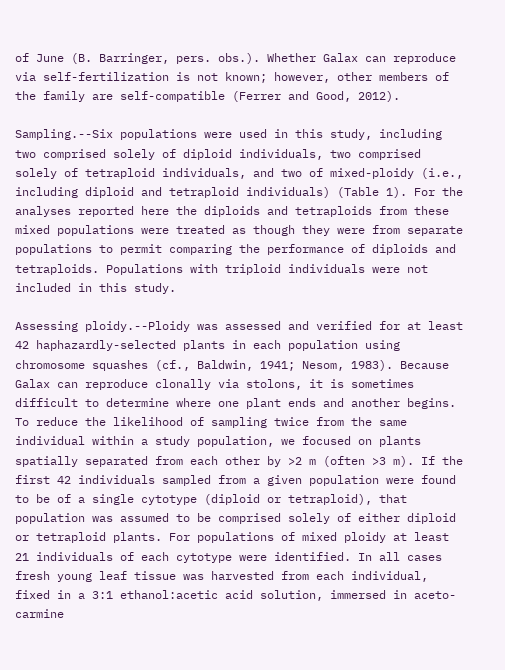of June (B. Barringer, pers. obs.). Whether Galax can reproduce via self-fertilization is not known; however, other members of the family are self-compatible (Ferrer and Good, 2012).

Sampling.--Six populations were used in this study, including two comprised solely of diploid individuals, two comprised solely of tetraploid individuals, and two of mixed-ploidy (i.e., including diploid and tetraploid individuals) (Table 1). For the analyses reported here the diploids and tetraploids from these mixed populations were treated as though they were from separate populations to permit comparing the performance of diploids and tetraploids. Populations with triploid individuals were not included in this study.

Assessing ploidy.--Ploidy was assessed and verified for at least 42 haphazardly-selected plants in each population using chromosome squashes (cf., Baldwin, 1941; Nesom, 1983). Because Galax can reproduce clonally via stolons, it is sometimes difficult to determine where one plant ends and another begins. To reduce the likelihood of sampling twice from the same individual within a study population, we focused on plants spatially separated from each other by >2 m (often >3 m). If the first 42 individuals sampled from a given population were found to be of a single cytotype (diploid or tetraploid), that population was assumed to be comprised solely of either diploid or tetraploid plants. For populations of mixed ploidy at least 21 individuals of each cytotype were identified. In all cases fresh young leaf tissue was harvested from each individual, fixed in a 3:1 ethanol:acetic acid solution, immersed in aceto-carmine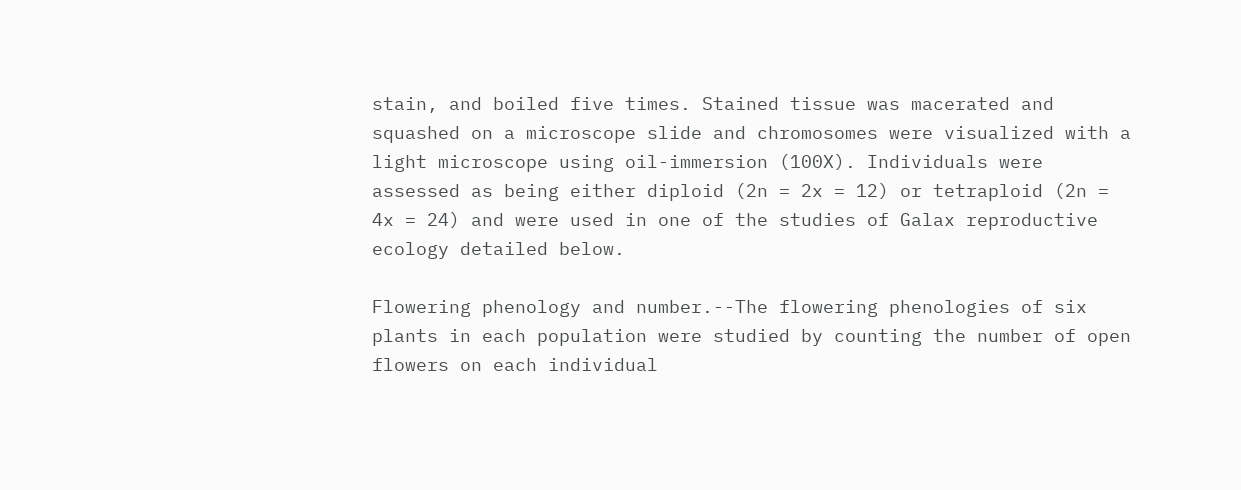stain, and boiled five times. Stained tissue was macerated and squashed on a microscope slide and chromosomes were visualized with a light microscope using oil-immersion (100X). Individuals were assessed as being either diploid (2n = 2x = 12) or tetraploid (2n = 4x = 24) and were used in one of the studies of Galax reproductive ecology detailed below.

Flowering phenology and number.--The flowering phenologies of six plants in each population were studied by counting the number of open flowers on each individual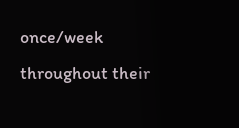once/week throughout their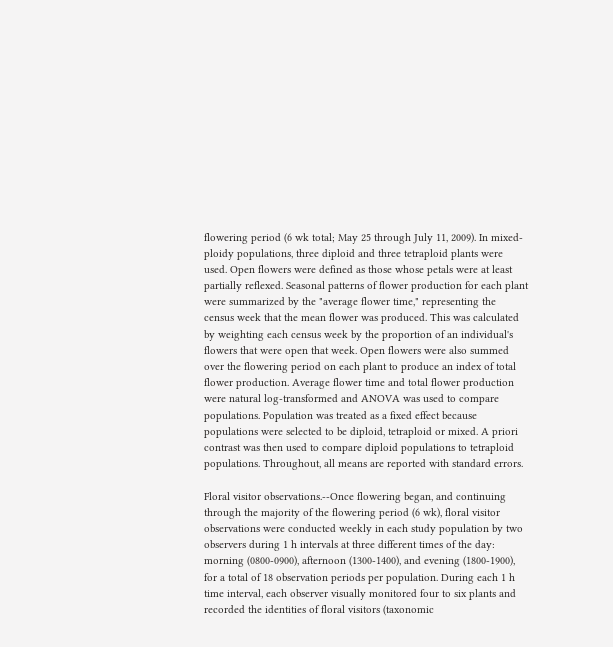flowering period (6 wk total; May 25 through July 11, 2009). In mixed-ploidy populations, three diploid and three tetraploid plants were used. Open flowers were defined as those whose petals were at least partially reflexed. Seasonal patterns of flower production for each plant were summarized by the "average flower time," representing the census week that the mean flower was produced. This was calculated by weighting each census week by the proportion of an individual's flowers that were open that week. Open flowers were also summed over the flowering period on each plant to produce an index of total flower production. Average flower time and total flower production were natural log-transformed and ANOVA was used to compare populations. Population was treated as a fixed effect because populations were selected to be diploid, tetraploid or mixed. A priori contrast was then used to compare diploid populations to tetraploid populations. Throughout, all means are reported with standard errors.

Floral visitor observations.--Once flowering began, and continuing through the majority of the flowering period (6 wk), floral visitor observations were conducted weekly in each study population by two observers during 1 h intervals at three different times of the day: morning (0800-0900), afternoon (1300-1400), and evening (1800-1900), for a total of 18 observation periods per population. During each 1 h time interval, each observer visually monitored four to six plants and recorded the identities of floral visitors (taxonomic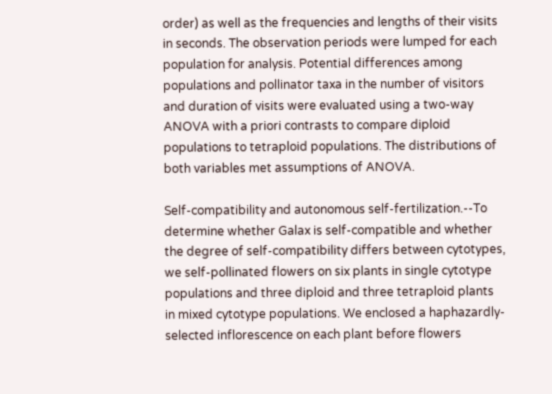order) as well as the frequencies and lengths of their visits in seconds. The observation periods were lumped for each population for analysis. Potential differences among populations and pollinator taxa in the number of visitors and duration of visits were evaluated using a two-way ANOVA with a priori contrasts to compare diploid populations to tetraploid populations. The distributions of both variables met assumptions of ANOVA.

Self-compatibility and autonomous self-fertilization.--To determine whether Galax is self-compatible and whether the degree of self-compatibility differs between cytotypes, we self-pollinated flowers on six plants in single cytotype populations and three diploid and three tetraploid plants in mixed cytotype populations. We enclosed a haphazardly-selected inflorescence on each plant before flowers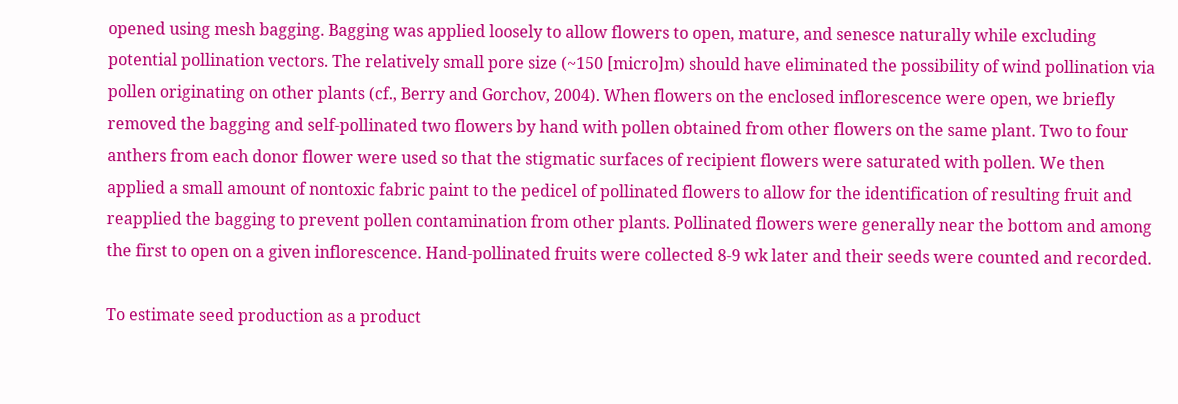opened using mesh bagging. Bagging was applied loosely to allow flowers to open, mature, and senesce naturally while excluding potential pollination vectors. The relatively small pore size (~150 [micro]m) should have eliminated the possibility of wind pollination via pollen originating on other plants (cf., Berry and Gorchov, 2004). When flowers on the enclosed inflorescence were open, we briefly removed the bagging and self-pollinated two flowers by hand with pollen obtained from other flowers on the same plant. Two to four anthers from each donor flower were used so that the stigmatic surfaces of recipient flowers were saturated with pollen. We then applied a small amount of nontoxic fabric paint to the pedicel of pollinated flowers to allow for the identification of resulting fruit and reapplied the bagging to prevent pollen contamination from other plants. Pollinated flowers were generally near the bottom and among the first to open on a given inflorescence. Hand-pollinated fruits were collected 8-9 wk later and their seeds were counted and recorded.

To estimate seed production as a product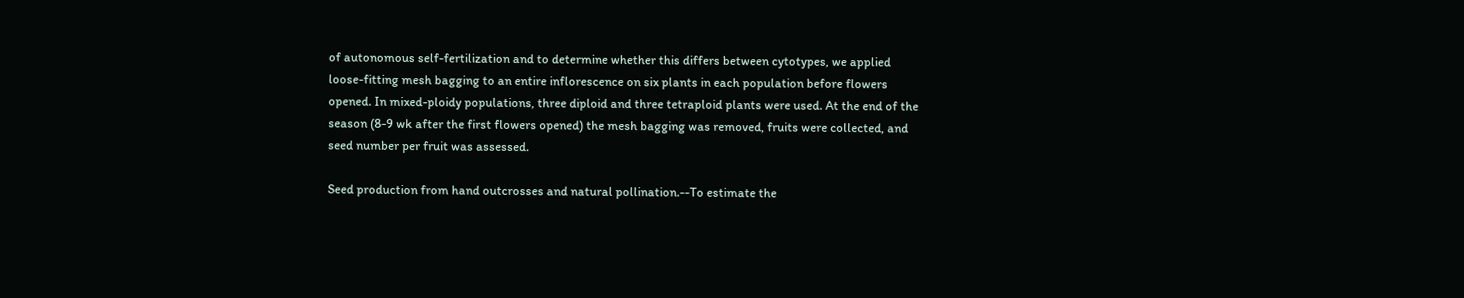of autonomous self-fertilization and to determine whether this differs between cytotypes, we applied loose-fitting mesh bagging to an entire inflorescence on six plants in each population before flowers opened. In mixed-ploidy populations, three diploid and three tetraploid plants were used. At the end of the season (8-9 wk after the first flowers opened) the mesh bagging was removed, fruits were collected, and seed number per fruit was assessed.

Seed production from hand outcrosses and natural pollination.--To estimate the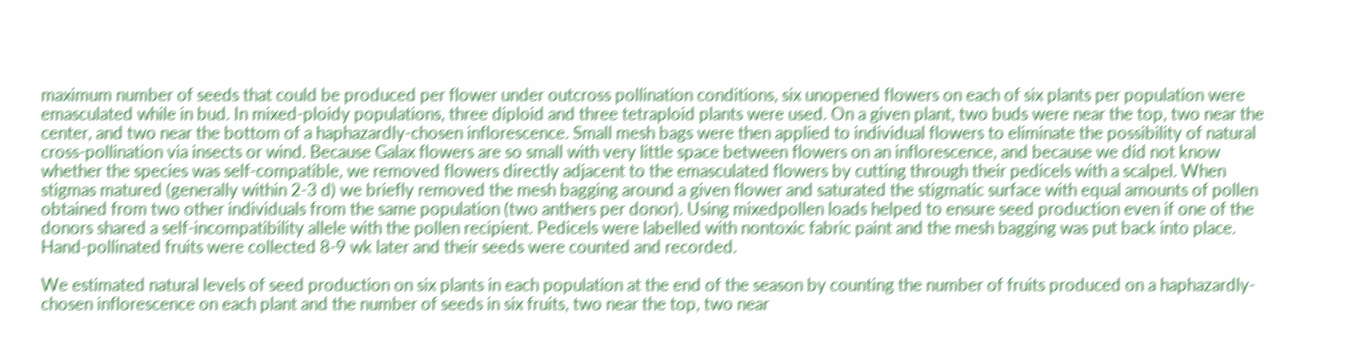maximum number of seeds that could be produced per flower under outcross pollination conditions, six unopened flowers on each of six plants per population were emasculated while in bud. In mixed-ploidy populations, three diploid and three tetraploid plants were used. On a given plant, two buds were near the top, two near the center, and two near the bottom of a haphazardly-chosen inflorescence. Small mesh bags were then applied to individual flowers to eliminate the possibility of natural cross-pollination via insects or wind. Because Galax flowers are so small with very little space between flowers on an inflorescence, and because we did not know whether the species was self-compatible, we removed flowers directly adjacent to the emasculated flowers by cutting through their pedicels with a scalpel. When stigmas matured (generally within 2-3 d) we briefly removed the mesh bagging around a given flower and saturated the stigmatic surface with equal amounts of pollen obtained from two other individuals from the same population (two anthers per donor). Using mixedpollen loads helped to ensure seed production even if one of the donors shared a self-incompatibility allele with the pollen recipient. Pedicels were labelled with nontoxic fabric paint and the mesh bagging was put back into place. Hand-pollinated fruits were collected 8-9 wk later and their seeds were counted and recorded.

We estimated natural levels of seed production on six plants in each population at the end of the season by counting the number of fruits produced on a haphazardly-chosen inflorescence on each plant and the number of seeds in six fruits, two near the top, two near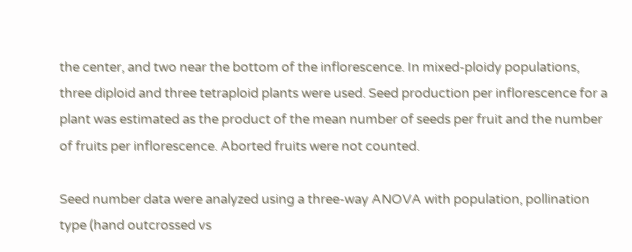the center, and two near the bottom of the inflorescence. In mixed-ploidy populations, three diploid and three tetraploid plants were used. Seed production per inflorescence for a plant was estimated as the product of the mean number of seeds per fruit and the number of fruits per inflorescence. Aborted fruits were not counted.

Seed number data were analyzed using a three-way ANOVA with population, pollination type (hand outcrossed vs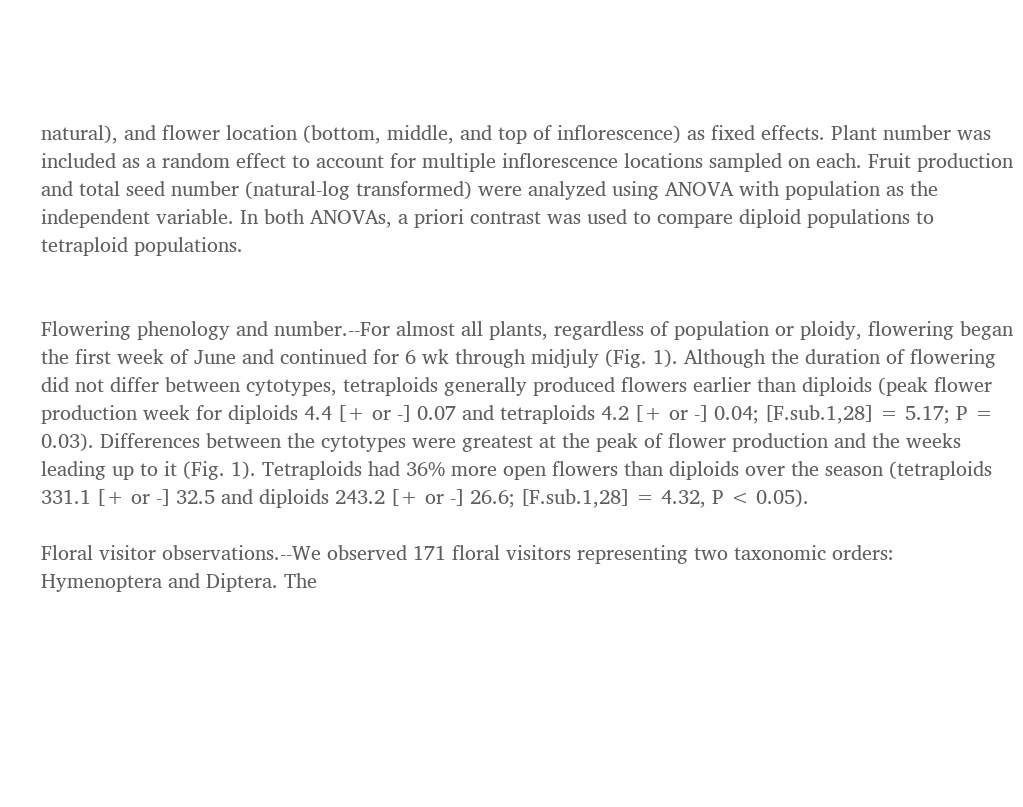natural), and flower location (bottom, middle, and top of inflorescence) as fixed effects. Plant number was included as a random effect to account for multiple inflorescence locations sampled on each. Fruit production and total seed number (natural-log transformed) were analyzed using ANOVA with population as the independent variable. In both ANOVAs, a priori contrast was used to compare diploid populations to tetraploid populations.


Flowering phenology and number.--For almost all plants, regardless of population or ploidy, flowering began the first week of June and continued for 6 wk through midjuly (Fig. 1). Although the duration of flowering did not differ between cytotypes, tetraploids generally produced flowers earlier than diploids (peak flower production week for diploids 4.4 [+ or -] 0.07 and tetraploids 4.2 [+ or -] 0.04; [F.sub.1,28] = 5.17; P = 0.03). Differences between the cytotypes were greatest at the peak of flower production and the weeks leading up to it (Fig. 1). Tetraploids had 36% more open flowers than diploids over the season (tetraploids 331.1 [+ or -] 32.5 and diploids 243.2 [+ or -] 26.6; [F.sub.1,28] = 4.32, P < 0.05).

Floral visitor observations.--We observed 171 floral visitors representing two taxonomic orders: Hymenoptera and Diptera. The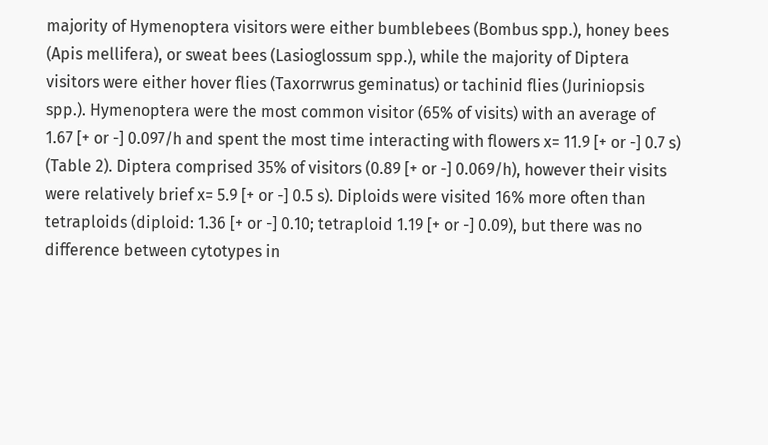majority of Hymenoptera visitors were either bumblebees (Bombus spp.), honey bees (Apis mellifera), or sweat bees (Lasioglossum spp.), while the majority of Diptera visitors were either hover flies (Taxorrwrus geminatus) or tachinid flies (Juriniopsis spp.). Hymenoptera were the most common visitor (65% of visits) with an average of 1.67 [+ or -] 0.097/h and spent the most time interacting with flowers x= 11.9 [+ or -] 0.7 s) (Table 2). Diptera comprised 35% of visitors (0.89 [+ or -] 0.069/h), however their visits were relatively brief x= 5.9 [+ or -] 0.5 s). Diploids were visited 16% more often than tetraploids (diploid: 1.36 [+ or -] 0.10; tetraploid 1.19 [+ or -] 0.09), but there was no difference between cytotypes in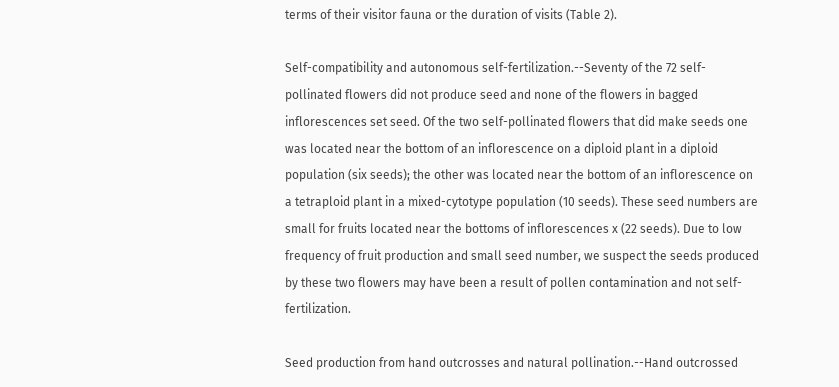terms of their visitor fauna or the duration of visits (Table 2).

Self-compatibility and autonomous self-fertilization.--Seventy of the 72 self-pollinated flowers did not produce seed and none of the flowers in bagged inflorescences set seed. Of the two self-pollinated flowers that did make seeds one was located near the bottom of an inflorescence on a diploid plant in a diploid population (six seeds); the other was located near the bottom of an inflorescence on a tetraploid plant in a mixed-cytotype population (10 seeds). These seed numbers are small for fruits located near the bottoms of inflorescences x (22 seeds). Due to low frequency of fruit production and small seed number, we suspect the seeds produced by these two flowers may have been a result of pollen contamination and not self-fertilization.

Seed production from hand outcrosses and natural pollination.--Hand outcrossed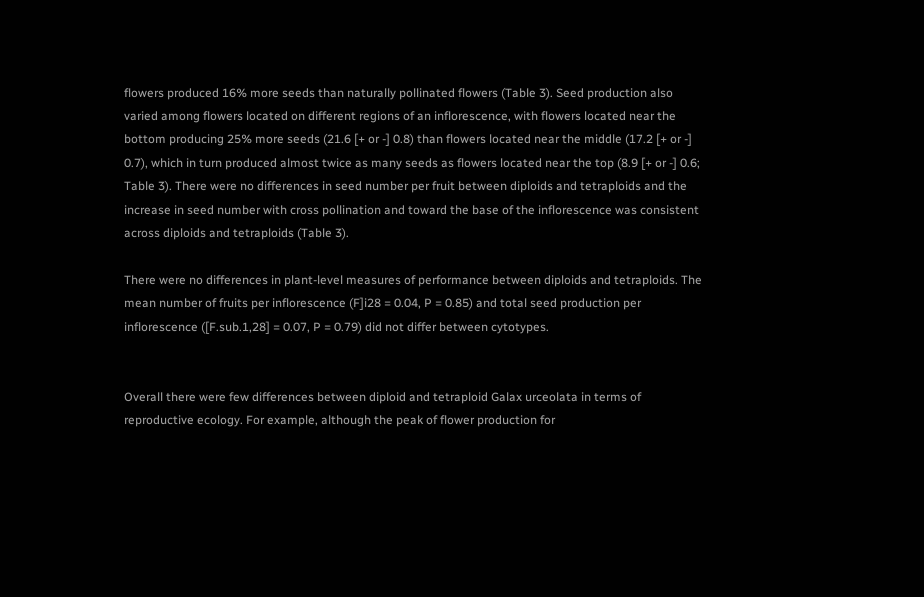flowers produced 16% more seeds than naturally pollinated flowers (Table 3). Seed production also varied among flowers located on different regions of an inflorescence, with flowers located near the bottom producing 25% more seeds (21.6 [+ or -] 0.8) than flowers located near the middle (17.2 [+ or -] 0.7), which in turn produced almost twice as many seeds as flowers located near the top (8.9 [+ or -] 0.6; Table 3). There were no differences in seed number per fruit between diploids and tetraploids and the increase in seed number with cross pollination and toward the base of the inflorescence was consistent across diploids and tetraploids (Table 3).

There were no differences in plant-level measures of performance between diploids and tetraploids. The mean number of fruits per inflorescence (F]i28 = 0.04, P = 0.85) and total seed production per inflorescence ([F.sub.1,28] = 0.07, P = 0.79) did not differ between cytotypes.


Overall there were few differences between diploid and tetraploid Galax urceolata in terms of reproductive ecology. For example, although the peak of flower production for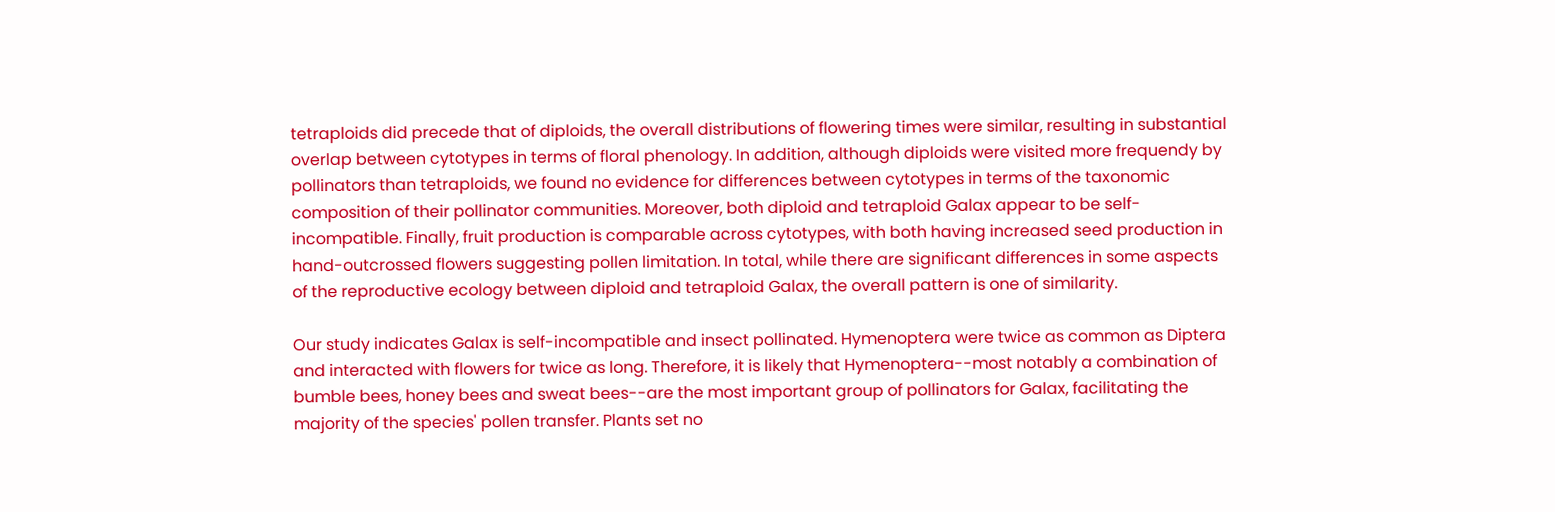tetraploids did precede that of diploids, the overall distributions of flowering times were similar, resulting in substantial overlap between cytotypes in terms of floral phenology. In addition, although diploids were visited more frequendy by pollinators than tetraploids, we found no evidence for differences between cytotypes in terms of the taxonomic composition of their pollinator communities. Moreover, both diploid and tetraploid Galax appear to be self-incompatible. Finally, fruit production is comparable across cytotypes, with both having increased seed production in hand-outcrossed flowers suggesting pollen limitation. In total, while there are significant differences in some aspects of the reproductive ecology between diploid and tetraploid Galax, the overall pattern is one of similarity.

Our study indicates Galax is self-incompatible and insect pollinated. Hymenoptera were twice as common as Diptera and interacted with flowers for twice as long. Therefore, it is likely that Hymenoptera--most notably a combination of bumble bees, honey bees and sweat bees--are the most important group of pollinators for Galax, facilitating the majority of the species' pollen transfer. Plants set no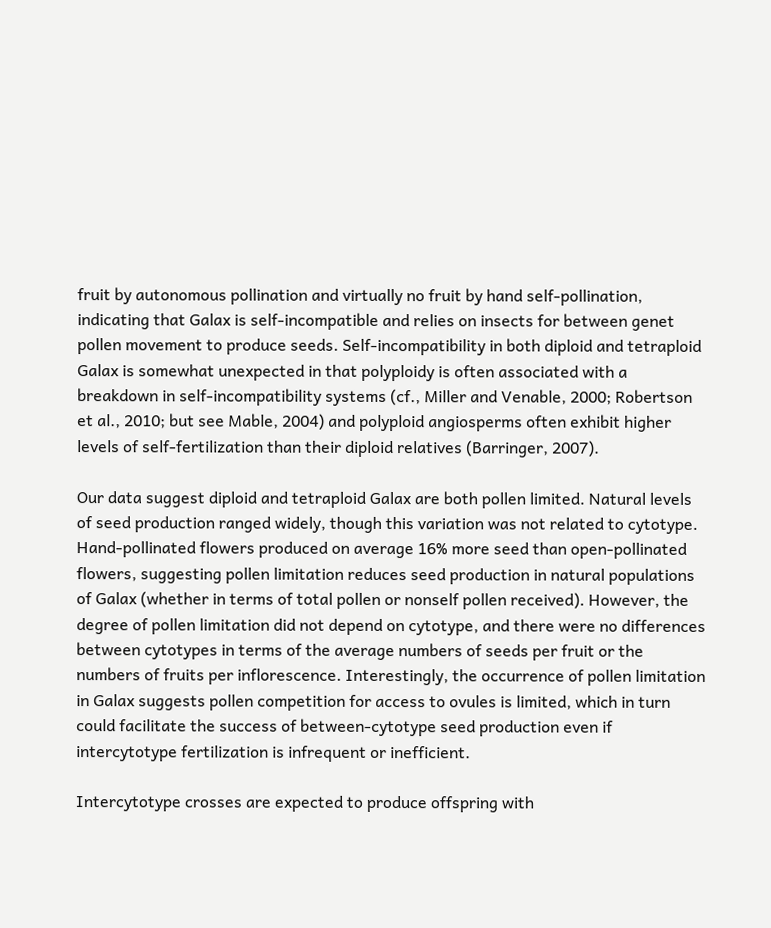fruit by autonomous pollination and virtually no fruit by hand self-pollination, indicating that Galax is self-incompatible and relies on insects for between genet pollen movement to produce seeds. Self-incompatibility in both diploid and tetraploid Galax is somewhat unexpected in that polyploidy is often associated with a breakdown in self-incompatibility systems (cf., Miller and Venable, 2000; Robertson et al., 2010; but see Mable, 2004) and polyploid angiosperms often exhibit higher levels of self-fertilization than their diploid relatives (Barringer, 2007).

Our data suggest diploid and tetraploid Galax are both pollen limited. Natural levels of seed production ranged widely, though this variation was not related to cytotype. Hand-pollinated flowers produced on average 16% more seed than open-pollinated flowers, suggesting pollen limitation reduces seed production in natural populations of Galax (whether in terms of total pollen or nonself pollen received). However, the degree of pollen limitation did not depend on cytotype, and there were no differences between cytotypes in terms of the average numbers of seeds per fruit or the numbers of fruits per inflorescence. Interestingly, the occurrence of pollen limitation in Galax suggests pollen competition for access to ovules is limited, which in turn could facilitate the success of between-cytotype seed production even if intercytotype fertilization is infrequent or inefficient.

Intercytotype crosses are expected to produce offspring with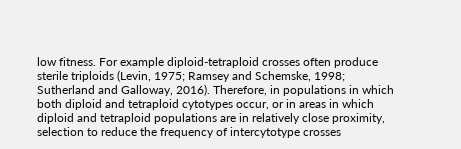low fitness. For example diploid-tetraploid crosses often produce sterile triploids (Levin, 1975; Ramsey and Schemske, 1998; Sutherland and Galloway, 2016). Therefore, in populations in which both diploid and tetraploid cytotypes occur, or in areas in which diploid and tetraploid populations are in relatively close proximity, selection to reduce the frequency of intercytotype crosses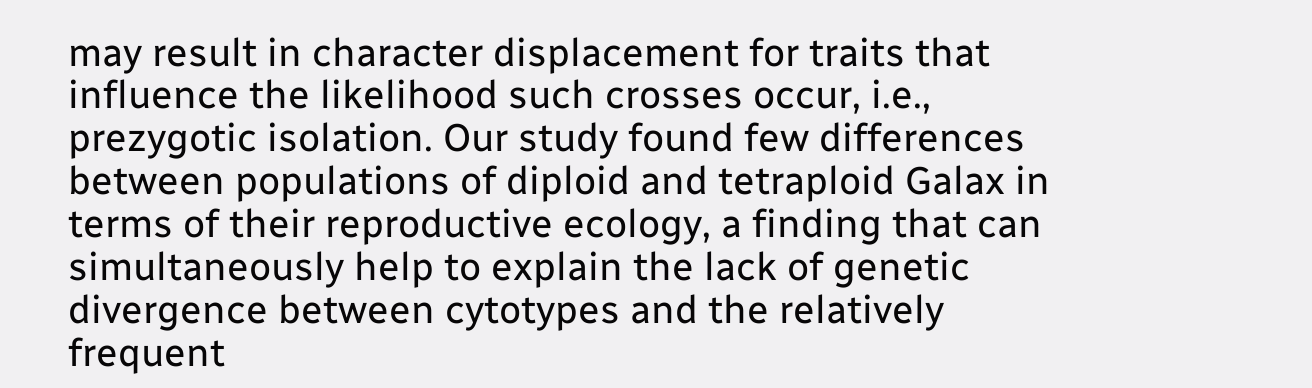may result in character displacement for traits that influence the likelihood such crosses occur, i.e., prezygotic isolation. Our study found few differences between populations of diploid and tetraploid Galax in terms of their reproductive ecology, a finding that can simultaneously help to explain the lack of genetic divergence between cytotypes and the relatively frequent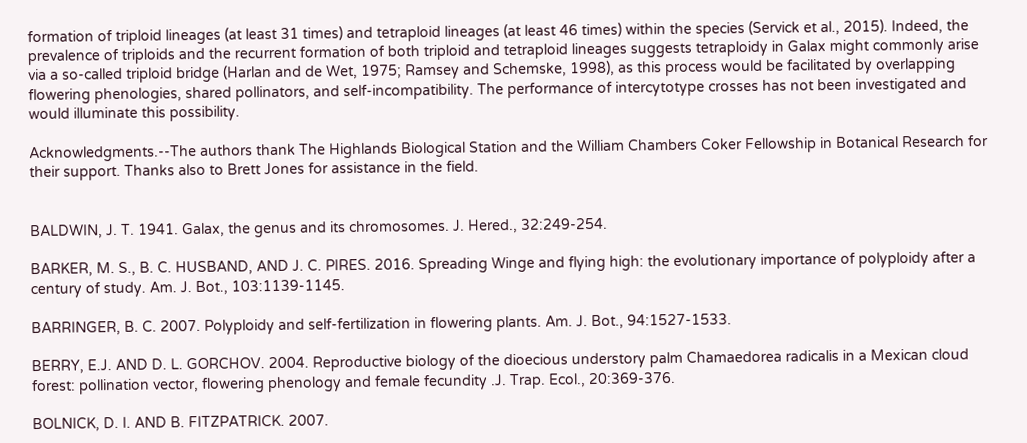formation of triploid lineages (at least 31 times) and tetraploid lineages (at least 46 times) within the species (Servick et al., 2015). Indeed, the prevalence of triploids and the recurrent formation of both triploid and tetraploid lineages suggests tetraploidy in Galax might commonly arise via a so-called triploid bridge (Harlan and de Wet, 1975; Ramsey and Schemske, 1998), as this process would be facilitated by overlapping flowering phenologies, shared pollinators, and self-incompatibility. The performance of intercytotype crosses has not been investigated and would illuminate this possibility.

Acknowledgments.--The authors thank The Highlands Biological Station and the William Chambers Coker Fellowship in Botanical Research for their support. Thanks also to Brett Jones for assistance in the field.


BALDWIN, J. T. 1941. Galax, the genus and its chromosomes. J. Hered., 32:249-254.

BARKER, M. S., B. C. HUSBAND, AND J. C. PIRES. 2016. Spreading Winge and flying high: the evolutionary importance of polyploidy after a century of study. Am. J. Bot., 103:1139-1145.

BARRINGER, B. C. 2007. Polyploidy and self-fertilization in flowering plants. Am. J. Bot., 94:1527-1533.

BERRY, E.J. AND D. L. GORCHOV. 2004. Reproductive biology of the dioecious understory palm Chamaedorea radicalis in a Mexican cloud forest: pollination vector, flowering phenology and female fecundity .J. Trap. Ecol., 20:369-376.

BOLNICK, D. I. AND B. FITZPATRICK. 2007.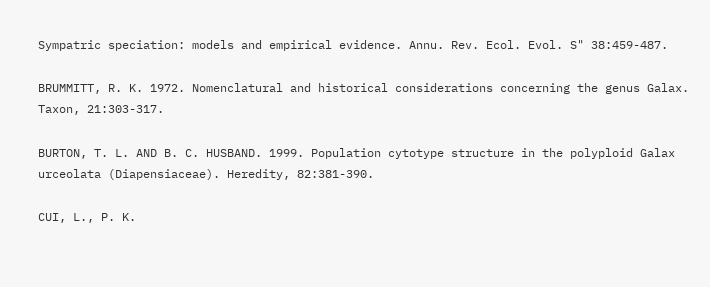Sympatric speciation: models and empirical evidence. Annu. Rev. Ecol. Evol. S" 38:459-487.

BRUMMITT, R. K. 1972. Nomenclatural and historical considerations concerning the genus Galax. Taxon, 21:303-317.

BURTON, T. L. AND B. C. HUSBAND. 1999. Population cytotype structure in the polyploid Galax urceolata (Diapensiaceae). Heredity, 82:381-390.

CUI, L., P. K.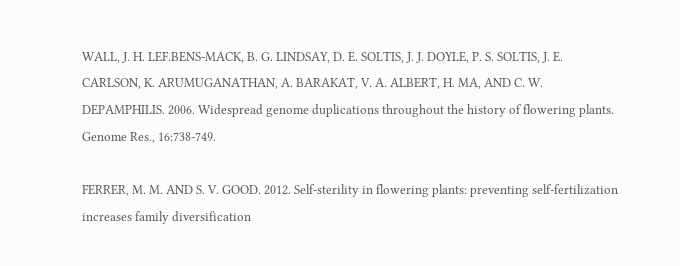WALL, J. H. LEF.BENS-MACK, B. G. LINDSAY, D. E. SOLTIS, J. J. DOYLE, P. S. SOLTIS, J. E. CARLSON, K. ARUMUGANATHAN, A. BARAKAT, V. A. ALBERT, H. MA, AND C. W. DEPAMPHILIS. 2006. Widespread genome duplications throughout the history of flowering plants. Genome Res., 16:738-749.

FERRER, M. M. AND S. V. GOOD. 2012. Self-sterility in flowering plants: preventing self-fertilization increases family diversification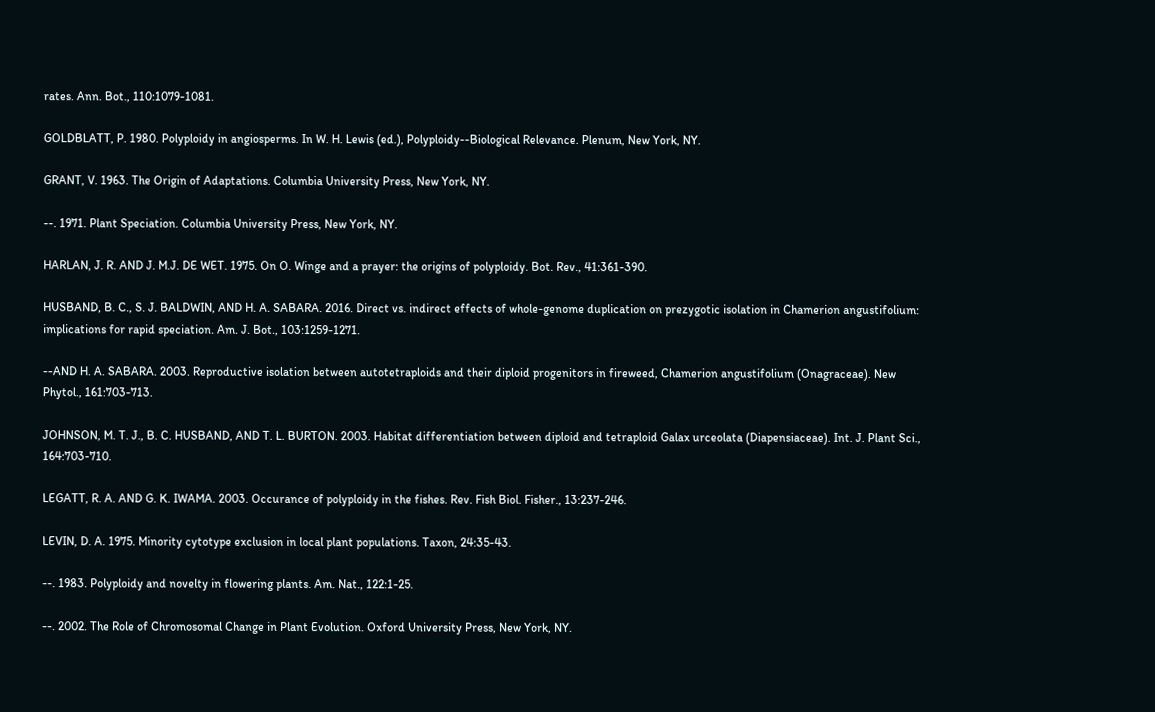rates. Ann. Bot., 110:1079-1081.

GOLDBLATT, P. 1980. Polyploidy in angiosperms. In W. H. Lewis (ed.), Polyploidy--Biological Relevance. Plenum, New York, NY.

GRANT, V. 1963. The Origin of Adaptations. Columbia University Press, New York, NY.

--. 1971. Plant Speciation. Columbia University Press, New York, NY.

HARLAN, J. R. AND J. M.J. DE WET. 1975. On O. Winge and a prayer: the origins of polyploidy. Bot. Rev., 41:361-390.

HUSBAND, B. C., S. J. BALDWIN, AND H. A. SABARA. 2016. Direct vs. indirect effects of whole-genome duplication on prezygotic isolation in Chamerion angustifolium: implications for rapid speciation. Am. J. Bot., 103:1259-1271.

--AND H. A. SABARA. 2003. Reproductive isolation between autotetraploids and their diploid progenitors in fireweed, Chamerion angustifolium (Onagraceae). New Phytol., 161:703-713.

JOHNSON, M. T. J., B. C. HUSBAND, AND T. L. BURTON. 2003. Habitat differentiation between diploid and tetraploid Galax urceolata (Diapensiaceae). Int. J. Plant Sci., 164:703-710.

LEGATT, R. A. AND G. K. IWAMA. 2003. Occurance of polyploidy in the fishes. Rev. Fish Biol. Fisher., 13:237-246.

LEVIN, D. A. 1975. Minority cytotype exclusion in local plant populations. Taxon, 24:35-43.

--. 1983. Polyploidy and novelty in flowering plants. Am. Nat., 122:1-25.

--. 2002. The Role of Chromosomal Change in Plant Evolution. Oxford University Press, New York, NY.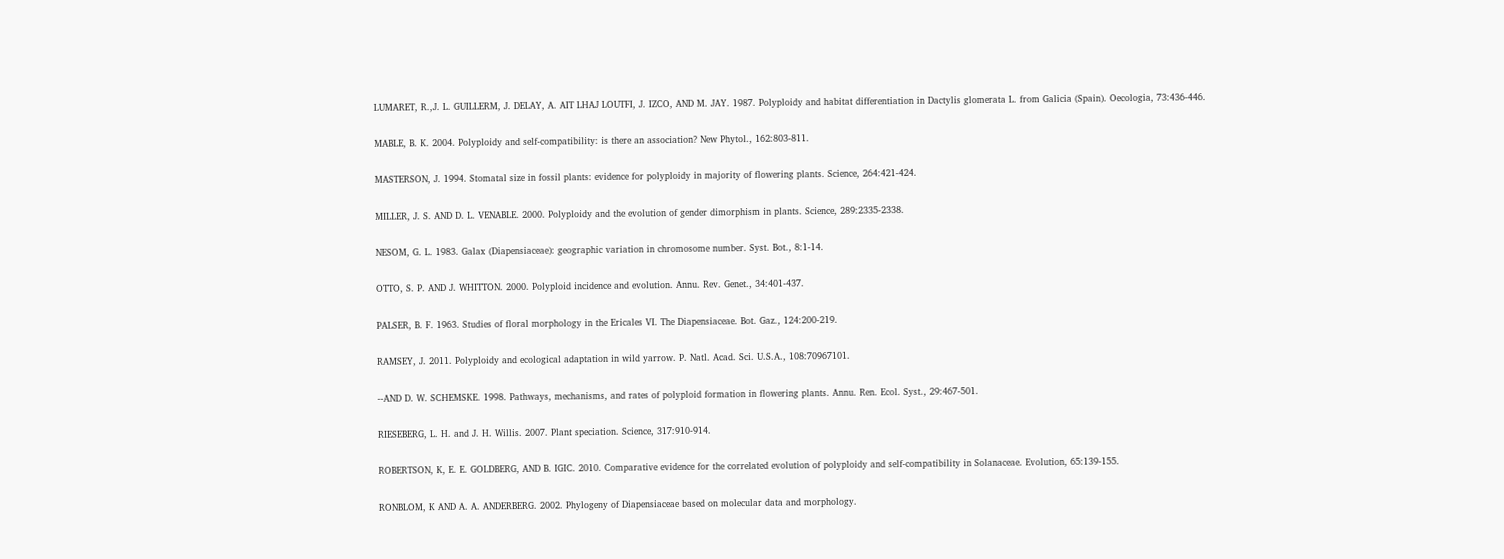LUMARET, R.,J. L. GUILLERM, J. DELAY, A. AIT LHAJ LOUTFI, J. IZCO, AND M. JAY. 1987. Polyploidy and habitat differentiation in Dactylis glomerata L. from Galicia (Spain). Oecologia, 73:436-446.

MABLE, B. K. 2004. Polyploidy and self-compatibility: is there an association? New Phytol., 162:803-811.

MASTERSON, J. 1994. Stomatal size in fossil plants: evidence for polyploidy in majority of flowering plants. Science, 264:421-424.

MILLER, J. S. AND D. L. VENABLE. 2000. Polyploidy and the evolution of gender dimorphism in plants. Science, 289:2335-2338.

NESOM, G. L. 1983. Galax (Diapensiaceae): geographic variation in chromosome number. Syst. Bot., 8:1-14.

OTTO, S. P. AND J. WHITTON. 2000. Polyploid incidence and evolution. Annu. Rev. Genet., 34:401-437.

PALSER, B. F. 1963. Studies of floral morphology in the Ericales VI. The Diapensiaceae. Bot. Gaz., 124:200-219.

RAMSEY, J. 2011. Polyploidy and ecological adaptation in wild yarrow. P. Natl. Acad. Sci. U.S.A., 108:70967101.

--AND D. W. SCHEMSKE. 1998. Pathways, mechanisms, and rates of polyploid formation in flowering plants. Annu. Ren. Ecol. Syst., 29:467-501.

RIESEBERG, L. H. and J. H. Willis. 2007. Plant speciation. Science, 317:910-914.

ROBERTSON, K, E. E. GOLDBERG, AND B. IGIC. 2010. Comparative evidence for the correlated evolution of polyploidy and self-compatibility in Solanaceae. Evolution, 65:139-155.

RONBLOM, K AND A. A. ANDERBERG. 2002. Phylogeny of Diapensiaceae based on molecular data and morphology.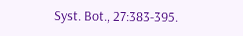Syst. Bot., 27:383-395.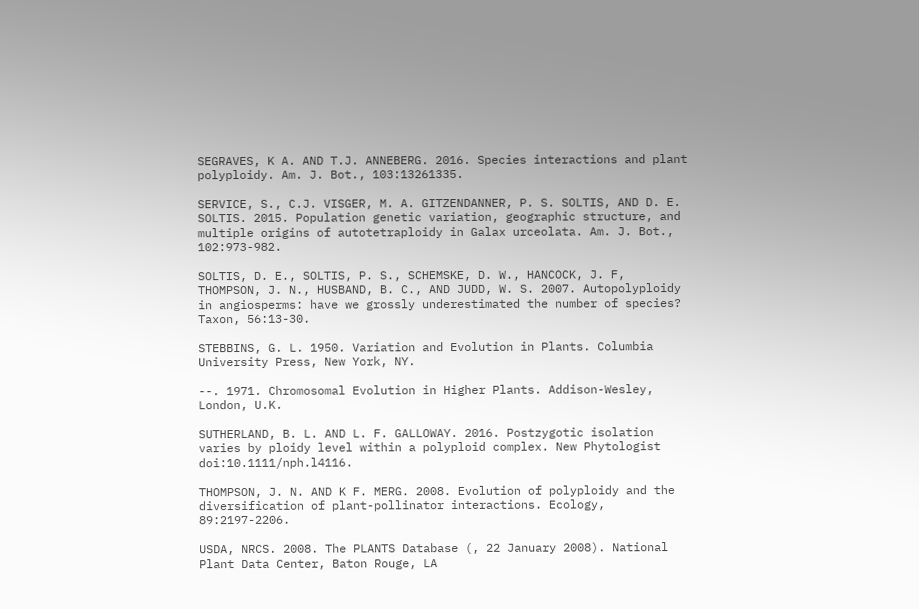SEGRAVES, K A. AND T.J. ANNEBERG. 2016. Species interactions and plant polyploidy. Am. J. Bot., 103:13261335.

SERVICE, S., C.J. VISGER, M. A. GITZENDANNER, P. S. SOLTIS, AND D. E. SOLTIS. 2015. Population genetic variation, geographic structure, and multiple origins of autotetraploidy in Galax urceolata. Am. J. Bot., 102:973-982.

SOLTIS, D. E., SOLTIS, P. S., SCHEMSKE, D. W., HANCOCK, J. F, THOMPSON, J. N., HUSBAND, B. C., AND JUDD, W. S. 2007. Autopolyploidy in angiosperms: have we grossly underestimated the number of species? Taxon, 56:13-30.

STEBBINS, G. L. 1950. Variation and Evolution in Plants. Columbia University Press, New York, NY.

--. 1971. Chromosomal Evolution in Higher Plants. Addison-Wesley, London, U.K.

SUTHERLAND, B. L. AND L. F. GALLOWAY. 2016. Postzygotic isolation varies by ploidy level within a polyploid complex. New Phytologist doi:10.1111/nph.l4116.

THOMPSON, J. N. AND K F. MERG. 2008. Evolution of polyploidy and the diversification of plant-pollinator interactions. Ecology, 89:2197-2206.

USDA, NRCS. 2008. The PLANTS Database (, 22 January 2008). National Plant Data Center, Baton Rouge, LA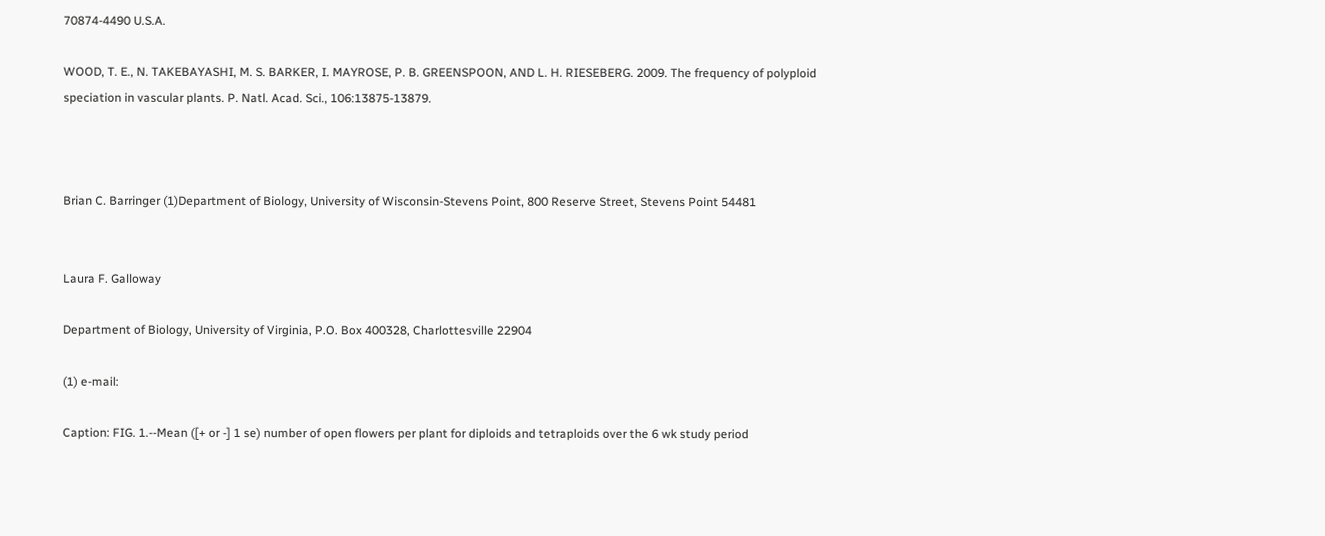70874-4490 U.S.A.

WOOD, T. E., N. TAKEBAYASHI, M. S. BARKER, I. MAYROSE, P. B. GREENSPOON, AND L. H. RIESEBERG. 2009. The frequency of polyploid speciation in vascular plants. P. Natl. Acad. Sci., 106:13875-13879.



Brian C. Barringer (1)Department of Biology, University of Wisconsin-Stevens Point, 800 Reserve Street, Stevens Point 54481


Laura F. Galloway

Department of Biology, University of Virginia, P.O. Box 400328, Charlottesville 22904

(1) e-mail:

Caption: FIG. 1.--Mean ([+ or -] 1 se) number of open flowers per plant for diploids and tetraploids over the 6 wk study period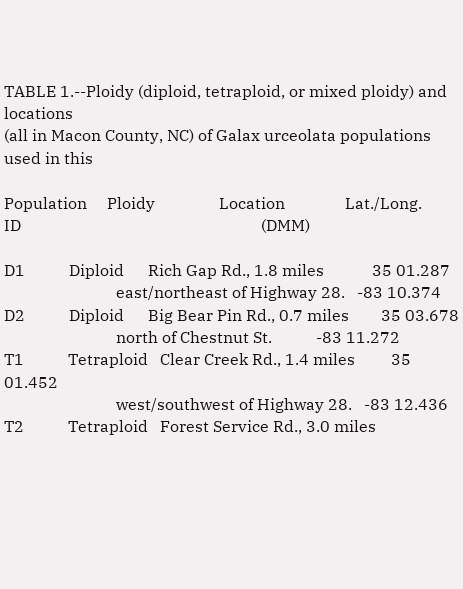TABLE 1.--Ploidy (diploid, tetraploid, or mixed ploidy) and locations
(all in Macon County, NC) of Galax urceolata populations used in this

Population     Ploidy                Location               Lat./Long.
ID                                                            (DMM)

D1           Diploid      Rich Gap Rd., 1.8 miles            35 01.287
                            east/northeast of Highway 28.   -83 10.374
D2           Diploid      Big Bear Pin Rd., 0.7 miles        35 03.678
                            north of Chestnut St.           -83 11.272
T1           Tetraploid   Clear Creek Rd., 1.4 miles         35 01.452
                            west/southwest of Highway 28.   -83 12.436
T2           Tetraploid   Forest Service Rd., 3.0 miles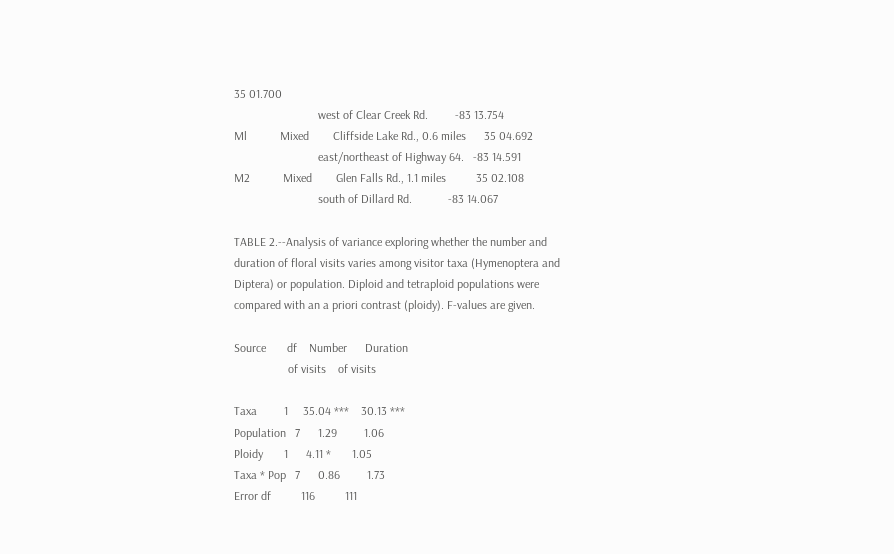35 01.700
                            west of Clear Creek Rd.         -83 13.754
Ml           Mixed        Cliffside Lake Rd., 0.6 miles      35 04.692
                            east/northeast of Highway 64.   -83 14.591
M2           Mixed        Glen Falls Rd., 1.1 miles          35 02.108
                            south of Dillard Rd.            -83 14.067

TABLE 2.--Analysis of variance exploring whether the number and
duration of floral visits varies among visitor taxa (Hymenoptera and
Diptera) or population. Diploid and tetraploid populations were
compared with an a priori contrast (ploidy). F-values are given.

Source       df    Number      Duration
                  of visits    of visits

Taxa         1     35.04 ***    30.13 ***
Population   7      1.29         1.06
Ploidy       1      4.11 *       1.05
Taxa * Pop   7      0.86         1.73
Error df          116          111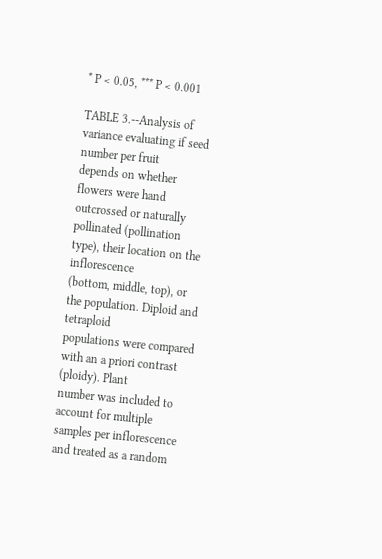* P < 0.05, *** P < 0.001

TABLE 3.--Analysis of variance evaluating if seed number per fruit
depends on whether flowers were hand outcrossed or naturally
pollinated (pollination type), their location on the inflorescence
(bottom, middle, top), or the population. Diploid and tetraploid
populations were compared with an a priori contrast (ploidy). Plant
number was included to account for multiple samples per inflorescence
and treated as a random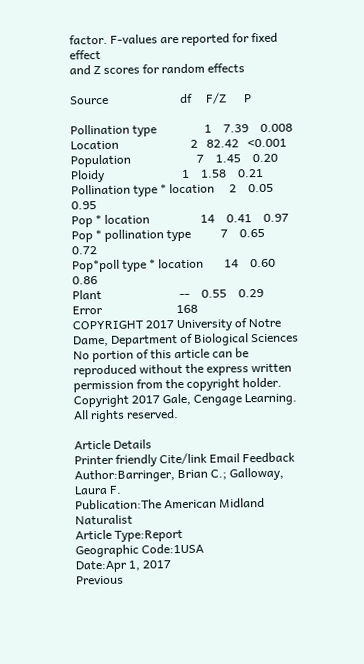factor. F-values are reported for fixed effect
and Z scores for random effects

Source                        df     F/Z      P

Pollination type                1    7.39    0.008
Location                        2   82.42   <0.001
Population                      7    1.45    0.20
Ploidy                          1    1.58    0.21
Pollination type * location     2    0.05    0.95
Pop * location                 14    0.41    0.97
Pop * pollination type          7    0.65    0.72
Pop*poll type * location       14    0.60    0.86
Plant                          --    0.55    0.29
Error                         168
COPYRIGHT 2017 University of Notre Dame, Department of Biological Sciences
No portion of this article can be reproduced without the express written permission from the copyright holder.
Copyright 2017 Gale, Cengage Learning. All rights reserved.

Article Details
Printer friendly Cite/link Email Feedback
Author:Barringer, Brian C.; Galloway, Laura F.
Publication:The American Midland Naturalist
Article Type:Report
Geographic Code:1USA
Date:Apr 1, 2017
Previous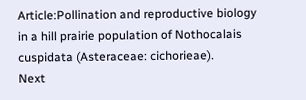Article:Pollination and reproductive biology in a hill prairie population of Nothocalais cuspidata (Asteraceae: cichorieae).
Next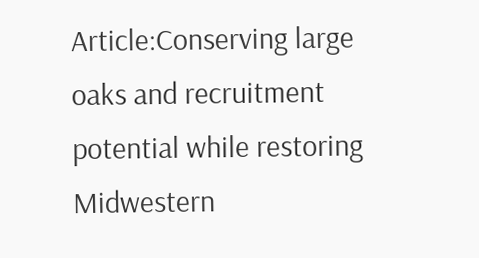Article:Conserving large oaks and recruitment potential while restoring Midwestern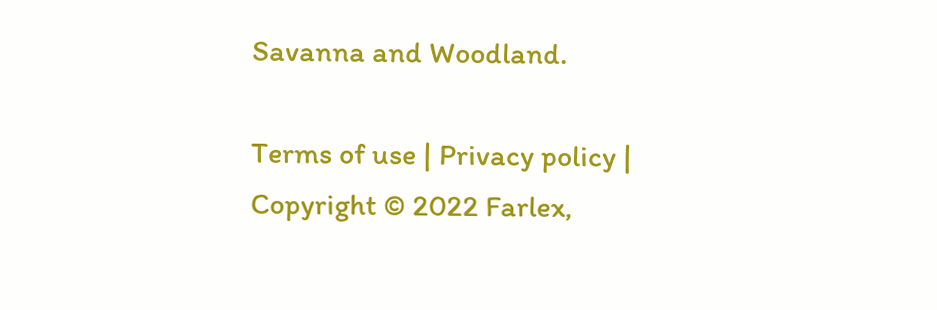Savanna and Woodland.

Terms of use | Privacy policy | Copyright © 2022 Farlex,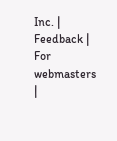Inc. | Feedback | For webmasters |